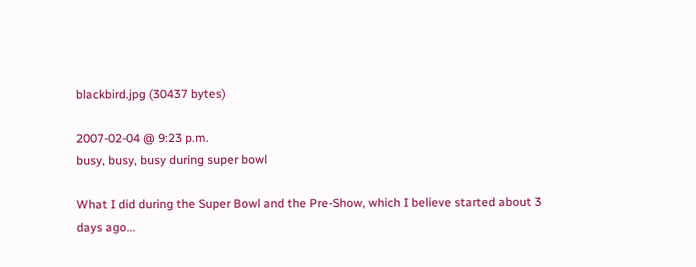blackbird.jpg (30437 bytes)

2007-02-04 @ 9:23 p.m.
busy, busy, busy during super bowl

What I did during the Super Bowl and the Pre-Show, which I believe started about 3 days ago...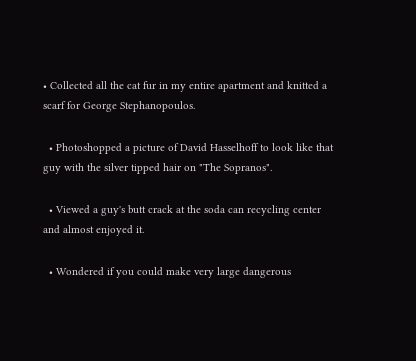• Collected all the cat fur in my entire apartment and knitted a scarf for George Stephanopoulos.

  • Photoshopped a picture of David Hasselhoff to look like that guy with the silver tipped hair on "The Sopranos".

  • Viewed a guy's butt crack at the soda can recycling center and almost enjoyed it.

  • Wondered if you could make very large dangerous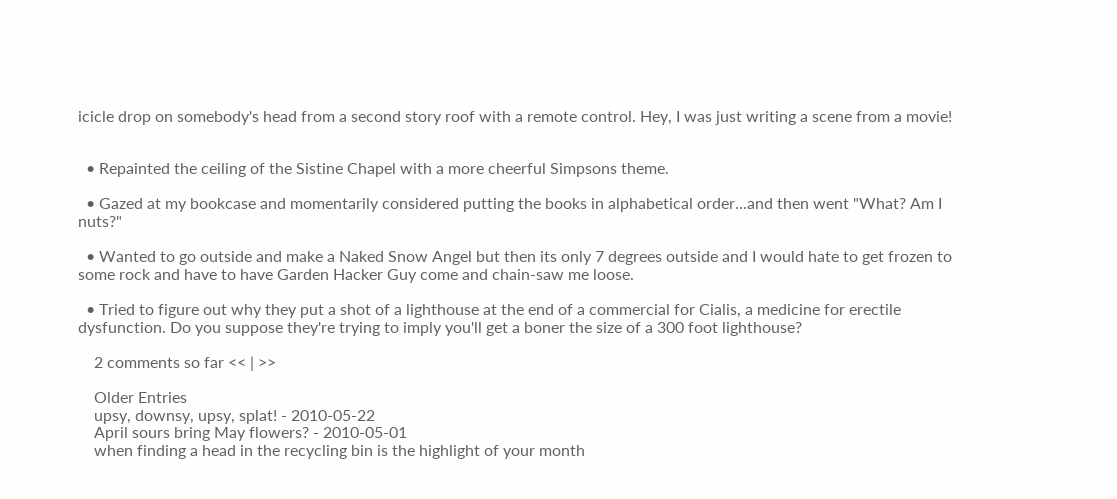icicle drop on somebody's head from a second story roof with a remote control. Hey, I was just writing a scene from a movie!


  • Repainted the ceiling of the Sistine Chapel with a more cheerful Simpsons theme.

  • Gazed at my bookcase and momentarily considered putting the books in alphabetical order...and then went "What? Am I nuts?"

  • Wanted to go outside and make a Naked Snow Angel but then its only 7 degrees outside and I would hate to get frozen to some rock and have to have Garden Hacker Guy come and chain-saw me loose.

  • Tried to figure out why they put a shot of a lighthouse at the end of a commercial for Cialis, a medicine for erectile dysfunction. Do you suppose they're trying to imply you'll get a boner the size of a 300 foot lighthouse?

    2 comments so far << | >>

    Older Entries
    upsy, downsy, upsy, splat! - 2010-05-22
    April sours bring May flowers? - 2010-05-01
    when finding a head in the recycling bin is the highlight of your month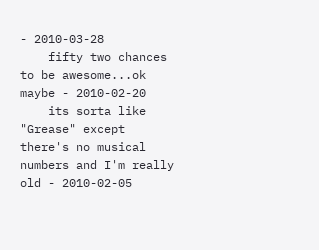- 2010-03-28
    fifty two chances to be awesome...ok maybe - 2010-02-20
    its sorta like "Grease" except there's no musical numbers and I'm really old - 2010-02-05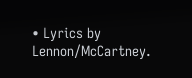• Lyrics by Lennon/McCartney.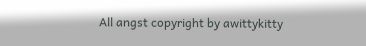All angst copyright by awittykitty